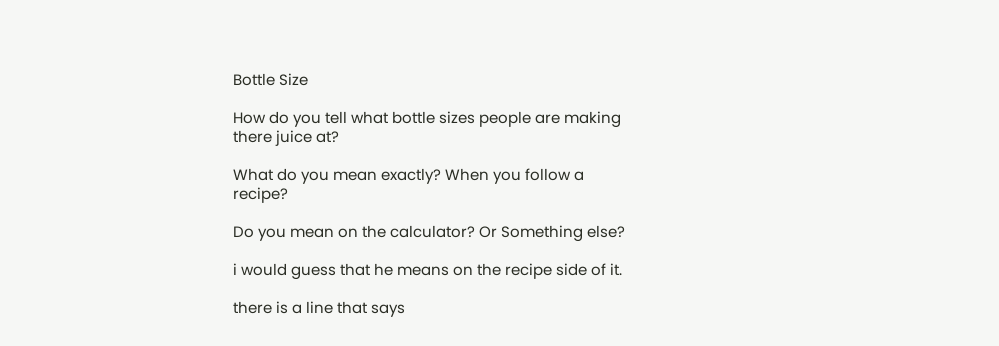Bottle Size

How do you tell what bottle sizes people are making there juice at?

What do you mean exactly? When you follow a recipe?

Do you mean on the calculator? Or Something else?

i would guess that he means on the recipe side of it.

there is a line that says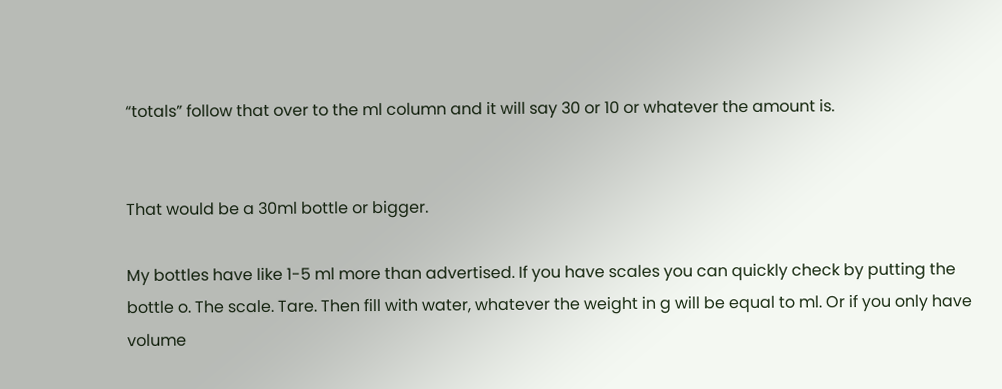“totals” follow that over to the ml column and it will say 30 or 10 or whatever the amount is.


That would be a 30ml bottle or bigger.

My bottles have like 1-5 ml more than advertised. If you have scales you can quickly check by putting the bottle o. The scale. Tare. Then fill with water, whatever the weight in g will be equal to ml. Or if you only have volume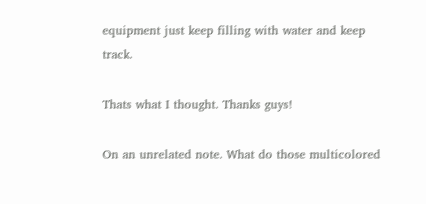equipment just keep filling with water and keep track.

Thats what I thought. Thanks guys!

On an unrelated note. What do those multicolored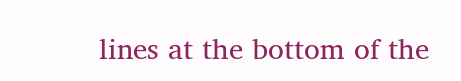lines at the bottom of the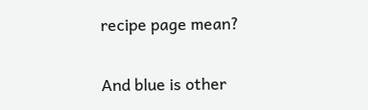recipe page mean?

And blue is other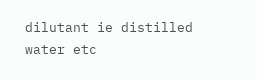dilutant ie distilled water etc